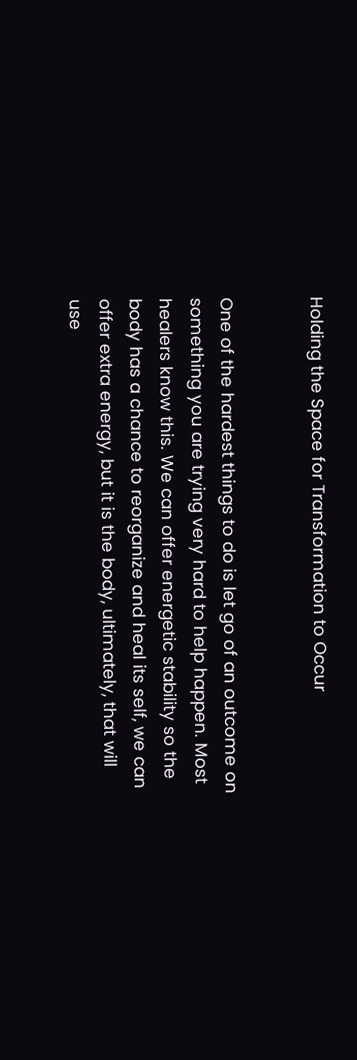Holding the Space for Transformation to Occur


One of the hardest things to do is let go of an outcome on something you are trying very hard to help happen. Most healers know this. We can offer energetic stability so the body has a chance to reorganize and heal its self, we can offer extra energy, but it is the body, ultimately, that will use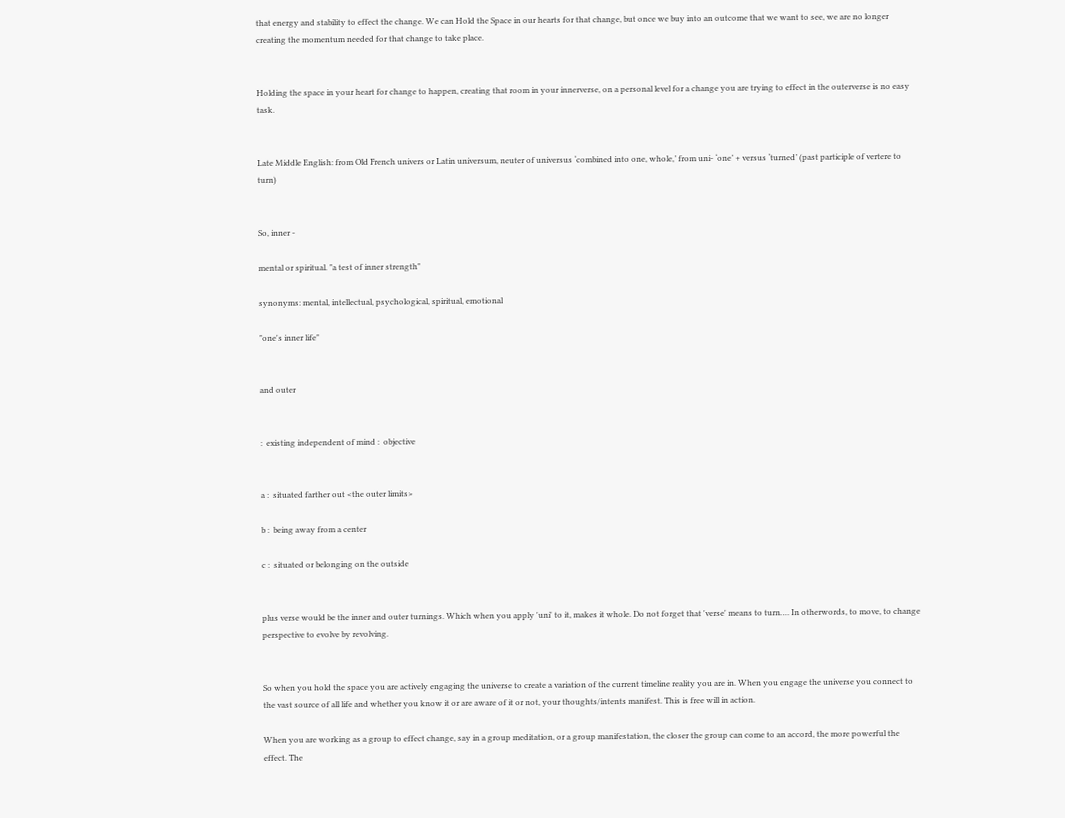that energy and stability to effect the change. We can Hold the Space in our hearts for that change, but once we buy into an outcome that we want to see, we are no longer creating the momentum needed for that change to take place.


Holding the space in your heart for change to happen, creating that room in your innerverse, on a personal level for a change you are trying to effect in the outerverse is no easy task.


Late Middle English: from Old French univers or Latin universum, neuter of universus ‘combined into one, whole,’ from uni- ‘one’ + versus ‘turned’ (past participle of vertere to turn)


So, inner -

mental or spiritual. "a test of inner strength"

synonyms: mental, intellectual, psychological, spiritual, emotional

"one's inner life"


and outer


:  existing independent of mind :  objective


a :  situated farther out <the outer limits>

b :  being away from a center

c :  situated or belonging on the outside


plus verse would be the inner and outer turnings. Which when you apply 'uni' to it, makes it whole. Do not forget that 'verse' means to turn…. In otherwords, to move, to change perspective to evolve by revolving.


So when you hold the space you are actively engaging the universe to create a variation of the current timeline reality you are in. When you engage the universe you connect to the vast source of all life and whether you know it or are aware of it or not, your thoughts/intents manifest. This is free will in action.

When you are working as a group to effect change, say in a group meditation, or a group manifestation, the closer the group can come to an accord, the more powerful the effect. The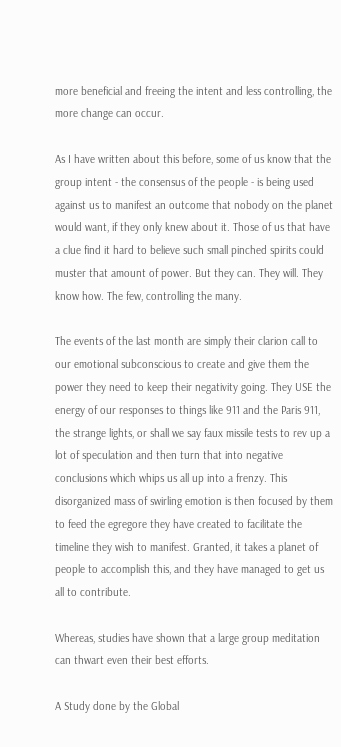more beneficial and freeing the intent and less controlling, the more change can occur.

As I have written about this before, some of us know that the group intent - the consensus of the people - is being used against us to manifest an outcome that nobody on the planet would want, if they only knew about it. Those of us that have a clue find it hard to believe such small pinched spirits could muster that amount of power. But they can. They will. They know how. The few, controlling the many.

The events of the last month are simply their clarion call to our emotional subconscious to create and give them the power they need to keep their negativity going. They USE the energy of our responses to things like 911 and the Paris 911, the strange lights, or shall we say faux missile tests to rev up a lot of speculation and then turn that into negative conclusions which whips us all up into a frenzy. This disorganized mass of swirling emotion is then focused by them to feed the egregore they have created to facilitate the timeline they wish to manifest. Granted, it takes a planet of people to accomplish this, and they have managed to get us all to contribute.

Whereas, studies have shown that a large group meditation can thwart even their best efforts.

A Study done by the Global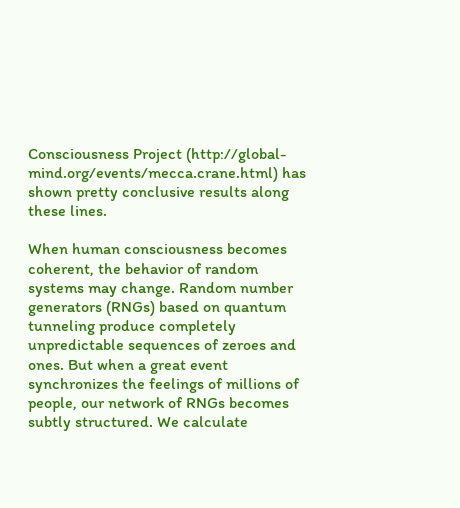Consciousness Project (http://global-mind.org/events/mecca.crane.html) has shown pretty conclusive results along these lines.

When human consciousness becomes coherent, the behavior of random systems may change. Random number generators (RNGs) based on quantum tunneling produce completely unpredictable sequences of zeroes and ones. But when a great event synchronizes the feelings of millions of people, our network of RNGs becomes subtly structured. We calculate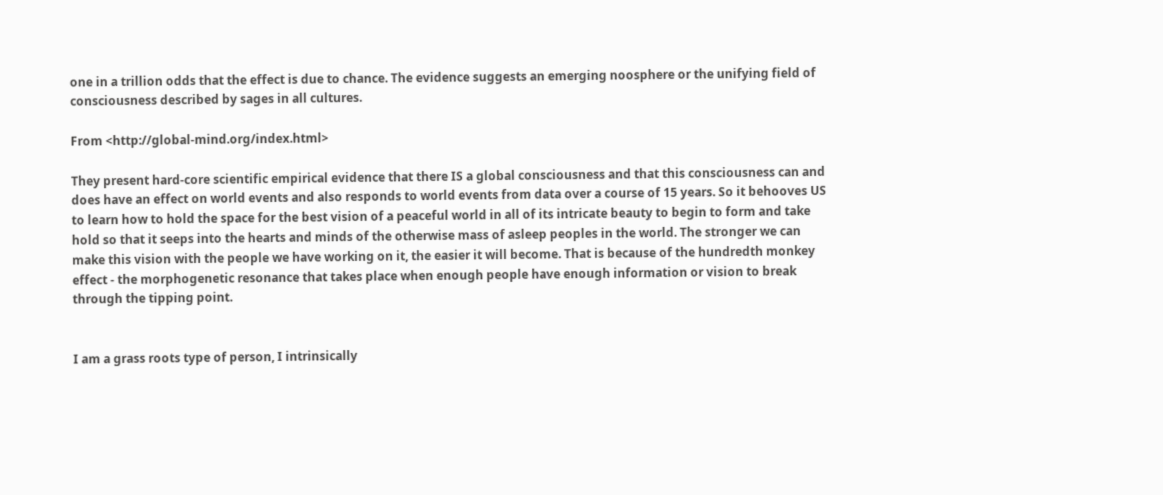one in a trillion odds that the effect is due to chance. The evidence suggests an emerging noosphere or the unifying field of consciousness described by sages in all cultures.

From <http://global-mind.org/index.html>

They present hard-core scientific empirical evidence that there IS a global consciousness and that this consciousness can and does have an effect on world events and also responds to world events from data over a course of 15 years. So it behooves US to learn how to hold the space for the best vision of a peaceful world in all of its intricate beauty to begin to form and take hold so that it seeps into the hearts and minds of the otherwise mass of asleep peoples in the world. The stronger we can make this vision with the people we have working on it, the easier it will become. That is because of the hundredth monkey effect - the morphogenetic resonance that takes place when enough people have enough information or vision to break through the tipping point.


I am a grass roots type of person, I intrinsically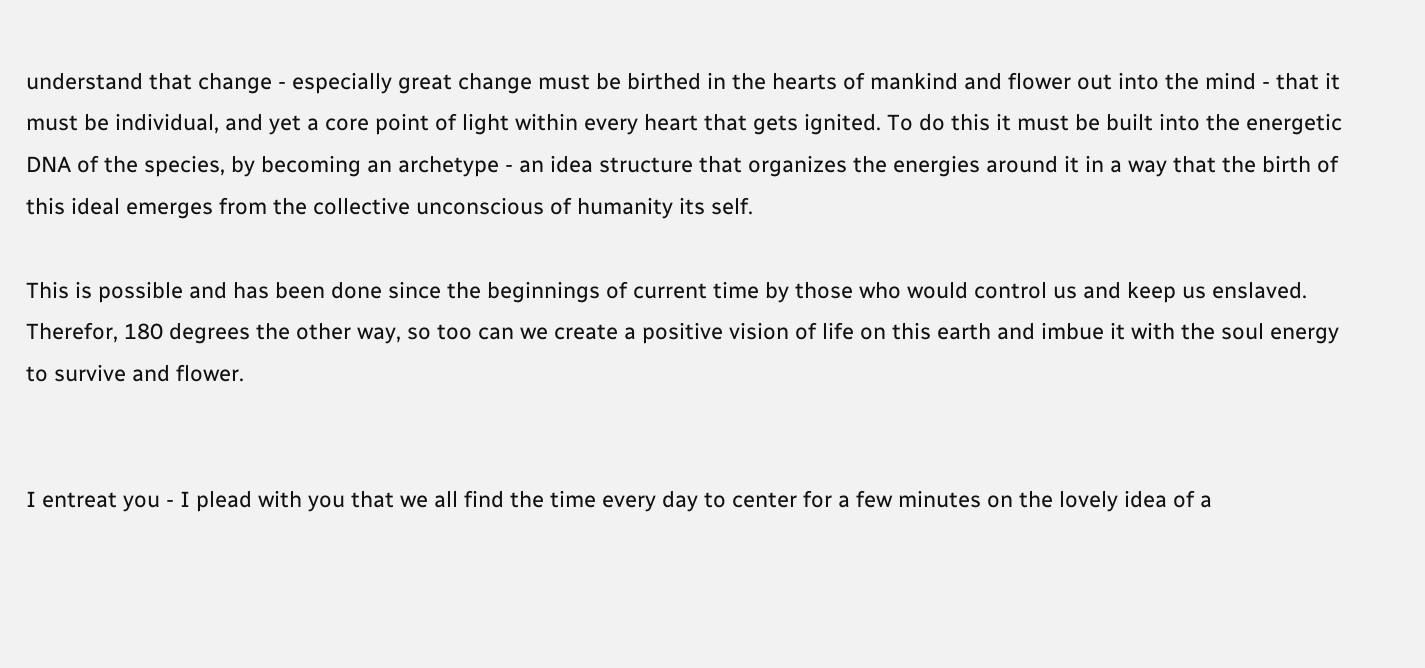understand that change - especially great change must be birthed in the hearts of mankind and flower out into the mind - that it must be individual, and yet a core point of light within every heart that gets ignited. To do this it must be built into the energetic DNA of the species, by becoming an archetype - an idea structure that organizes the energies around it in a way that the birth of this ideal emerges from the collective unconscious of humanity its self.

This is possible and has been done since the beginnings of current time by those who would control us and keep us enslaved. Therefor, 180 degrees the other way, so too can we create a positive vision of life on this earth and imbue it with the soul energy to survive and flower.


I entreat you - I plead with you that we all find the time every day to center for a few minutes on the lovely idea of a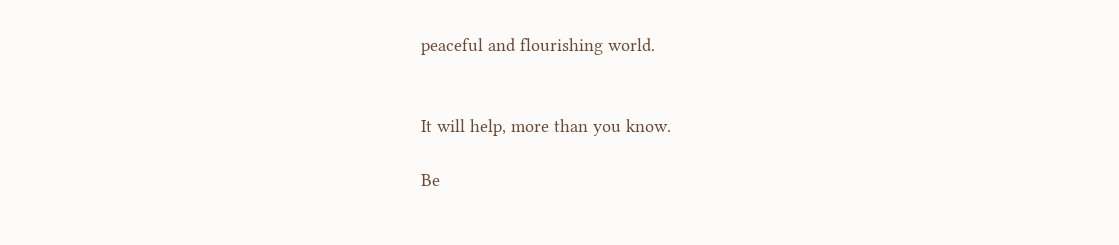peaceful and flourishing world.


It will help, more than you know.

Be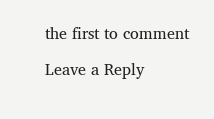the first to comment

Leave a Reply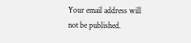Your email address will not be published.